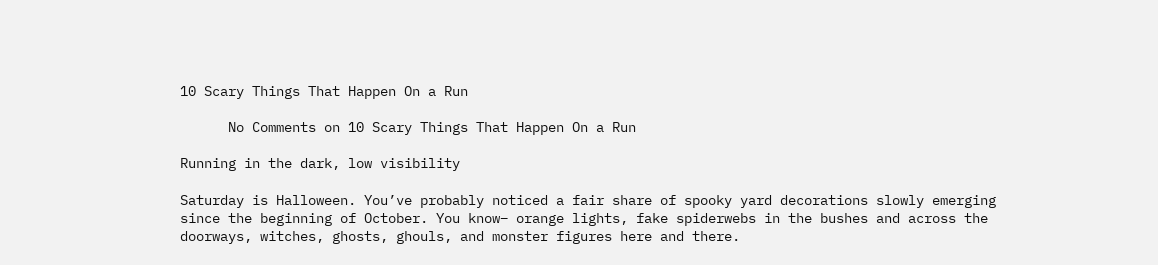10 Scary Things That Happen On a Run

      No Comments on 10 Scary Things That Happen On a Run

Running in the dark, low visibility

Saturday is Halloween. You’ve probably noticed a fair share of spooky yard decorations slowly emerging since the beginning of October. You know– orange lights, fake spiderwebs in the bushes and across the doorways, witches, ghosts, ghouls, and monster figures here and there.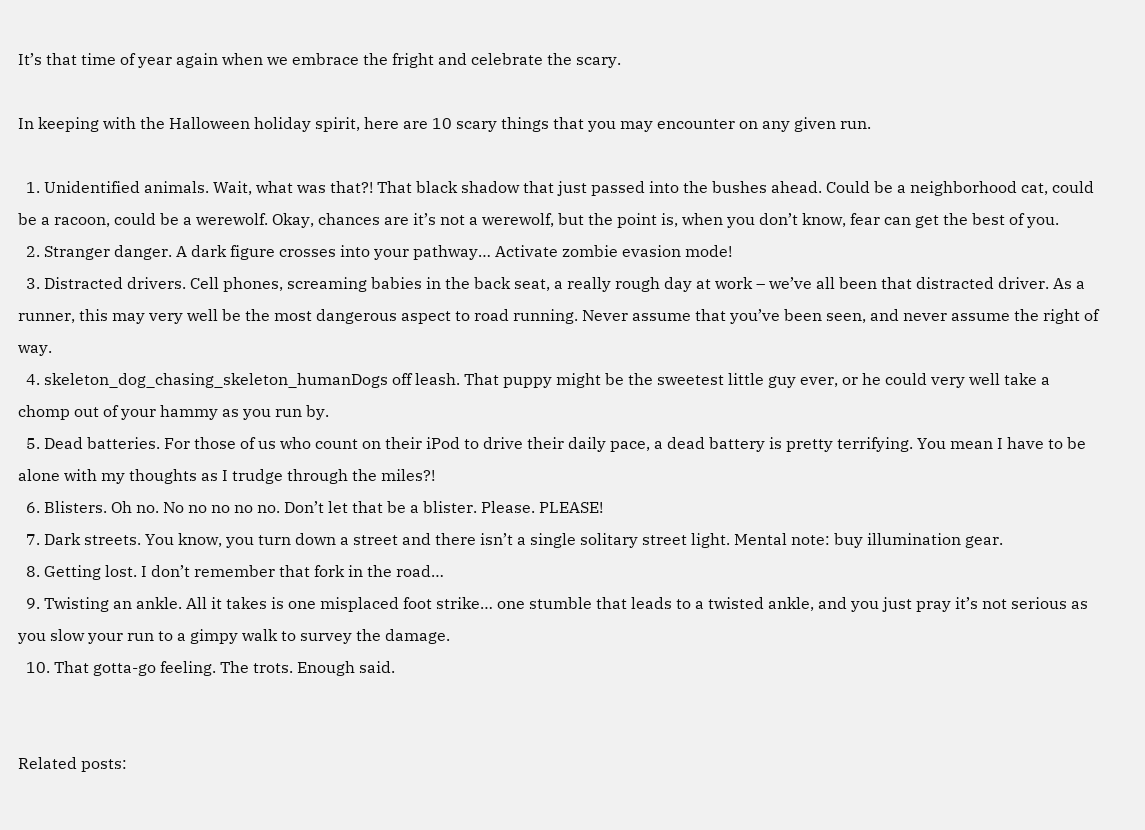It’s that time of year again when we embrace the fright and celebrate the scary.

In keeping with the Halloween holiday spirit, here are 10 scary things that you may encounter on any given run.

  1. Unidentified animals. Wait, what was that?! That black shadow that just passed into the bushes ahead. Could be a neighborhood cat, could be a racoon, could be a werewolf. Okay, chances are it’s not a werewolf, but the point is, when you don’t know, fear can get the best of you.
  2. Stranger danger. A dark figure crosses into your pathway… Activate zombie evasion mode!
  3. Distracted drivers. Cell phones, screaming babies in the back seat, a really rough day at work – we’ve all been that distracted driver. As a runner, this may very well be the most dangerous aspect to road running. Never assume that you’ve been seen, and never assume the right of way.
  4. skeleton_dog_chasing_skeleton_humanDogs off leash. That puppy might be the sweetest little guy ever, or he could very well take a chomp out of your hammy as you run by.
  5. Dead batteries. For those of us who count on their iPod to drive their daily pace, a dead battery is pretty terrifying. You mean I have to be alone with my thoughts as I trudge through the miles?!
  6. Blisters. Oh no. No no no no no. Don’t let that be a blister. Please. PLEASE!
  7. Dark streets. You know, you turn down a street and there isn’t a single solitary street light. Mental note: buy illumination gear.
  8. Getting lost. I don’t remember that fork in the road…
  9. Twisting an ankle. All it takes is one misplaced foot strike… one stumble that leads to a twisted ankle, and you just pray it’s not serious as you slow your run to a gimpy walk to survey the damage.
  10. That gotta-go feeling. The trots. Enough said.


Related posts: